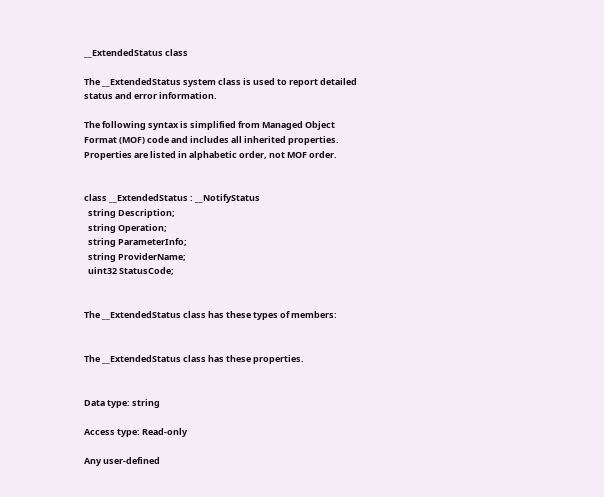__ExtendedStatus class

The __ExtendedStatus system class is used to report detailed status and error information.

The following syntax is simplified from Managed Object Format (MOF) code and includes all inherited properties. Properties are listed in alphabetic order, not MOF order.


class __ExtendedStatus : __NotifyStatus
  string Description;
  string Operation;
  string ParameterInfo;
  string ProviderName;
  uint32 StatusCode;


The __ExtendedStatus class has these types of members:


The __ExtendedStatus class has these properties.


Data type: string

Access type: Read-only

Any user-defined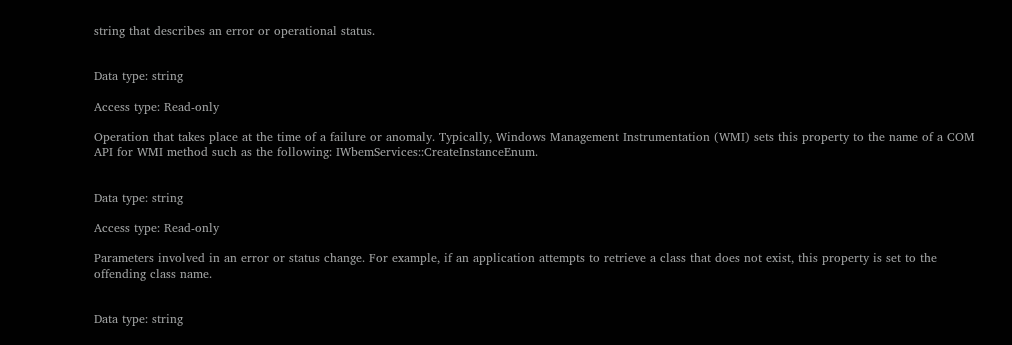string that describes an error or operational status.


Data type: string

Access type: Read-only

Operation that takes place at the time of a failure or anomaly. Typically, Windows Management Instrumentation (WMI) sets this property to the name of a COM API for WMI method such as the following: IWbemServices::CreateInstanceEnum.


Data type: string

Access type: Read-only

Parameters involved in an error or status change. For example, if an application attempts to retrieve a class that does not exist, this property is set to the offending class name.


Data type: string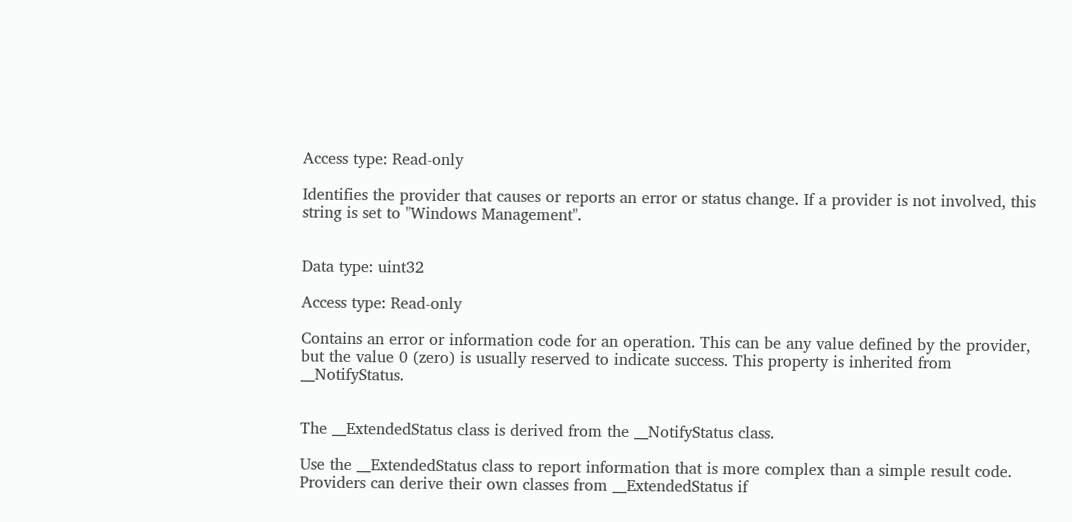Access type: Read-only

Identifies the provider that causes or reports an error or status change. If a provider is not involved, this string is set to "Windows Management".


Data type: uint32

Access type: Read-only

Contains an error or information code for an operation. This can be any value defined by the provider, but the value 0 (zero) is usually reserved to indicate success. This property is inherited from __NotifyStatus.


The __ExtendedStatus class is derived from the __NotifyStatus class.

Use the __ExtendedStatus class to report information that is more complex than a simple result code. Providers can derive their own classes from __ExtendedStatus if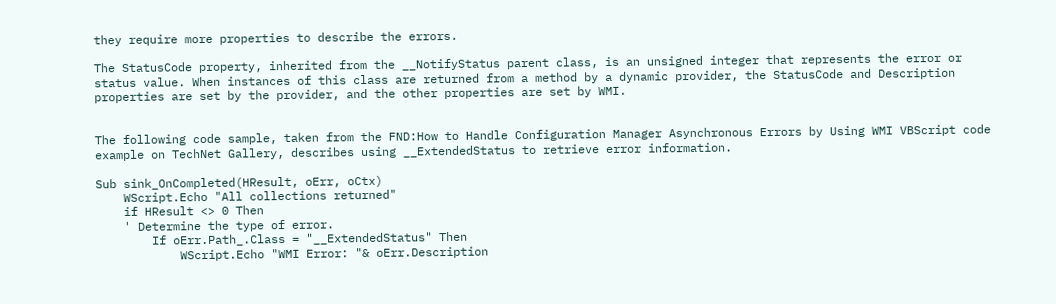they require more properties to describe the errors.

The StatusCode property, inherited from the __NotifyStatus parent class, is an unsigned integer that represents the error or status value. When instances of this class are returned from a method by a dynamic provider, the StatusCode and Description properties are set by the provider, and the other properties are set by WMI.


The following code sample, taken from the FND:How to Handle Configuration Manager Asynchronous Errors by Using WMI VBScript code example on TechNet Gallery, describes using __ExtendedStatus to retrieve error information.

Sub sink_OnCompleted(HResult, oErr, oCtx)
    WScript.Echo "All collections returned"
    if HResult <> 0 Then
    ' Determine the type of error.
        If oErr.Path_.Class = "__ExtendedStatus" Then
            WScript.Echo "WMI Error: "& oErr.Description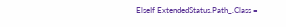ElseIf ExtendedStatus.Path_.Class =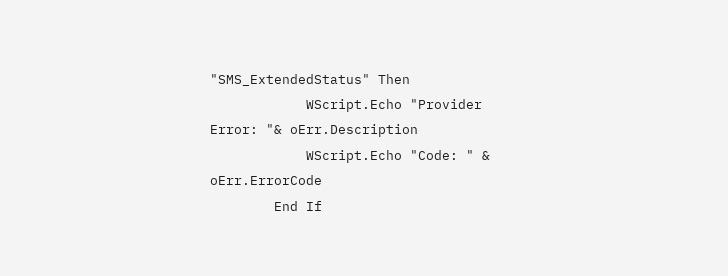"SMS_ExtendedStatus" Then
            WScript.Echo "Provider Error: "& oErr.Description
            WScript.Echo "Code: " & oErr.ErrorCode
        End If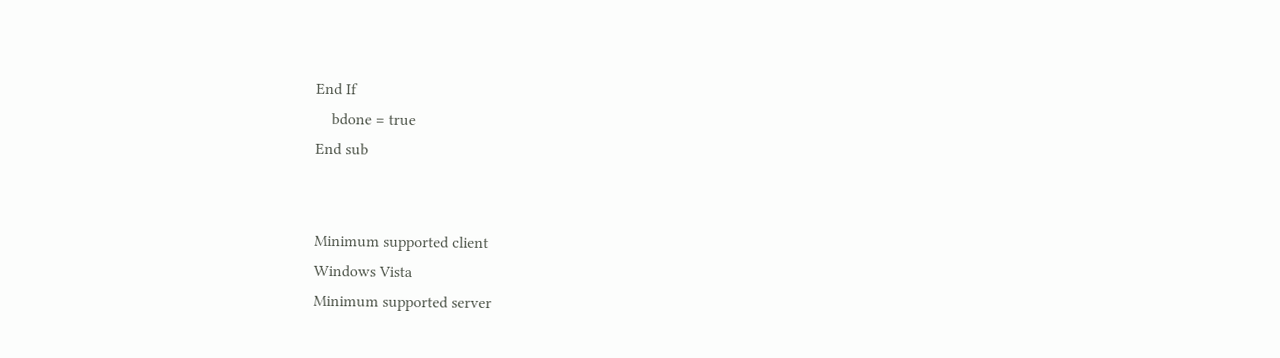End If
    bdone = true
End sub


Minimum supported client
Windows Vista
Minimum supported server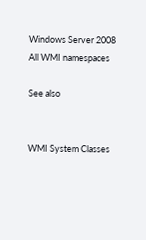Windows Server 2008
All WMI namespaces

See also


WMI System Classes